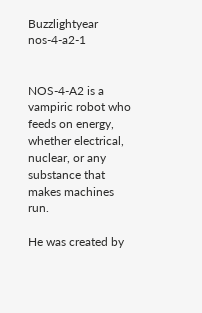Buzzlightyear nos-4-a2-1


NOS-4-A2 is a vampiric robot who feeds on energy, whether electrical, nuclear, or any substance that makes machines run.

He was created by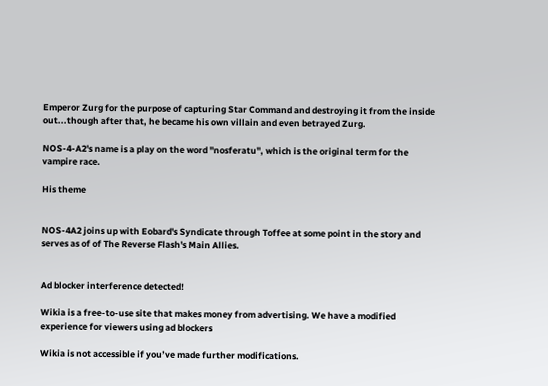Emperor Zurg for the purpose of capturing Star Command and destroying it from the inside out...though after that, he became his own villain and even betrayed Zurg.

NOS-4-A2's name is a play on the word "nosferatu", which is the original term for the vampire race.

His theme


NOS-4A2 joins up with Eobard's Syndicate through Toffee at some point in the story and serves as of of The Reverse Flash's Main Allies.


Ad blocker interference detected!

Wikia is a free-to-use site that makes money from advertising. We have a modified experience for viewers using ad blockers

Wikia is not accessible if you’ve made further modifications.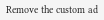Remove the custom ad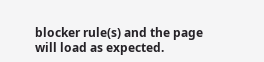blocker rule(s) and the page will load as expected.